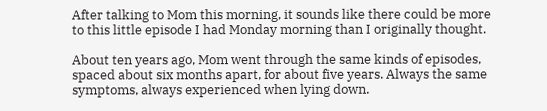After talking to Mom this morning, it sounds like there could be more to this little episode I had Monday morning than I originally thought.

About ten years ago, Mom went through the same kinds of episodes, spaced about six months apart, for about five years. Always the same symptoms, always experienced when lying down.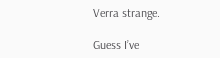Verra strange.

Guess I’ve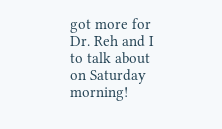got more for Dr. Reh and I to talk about on Saturday morning!